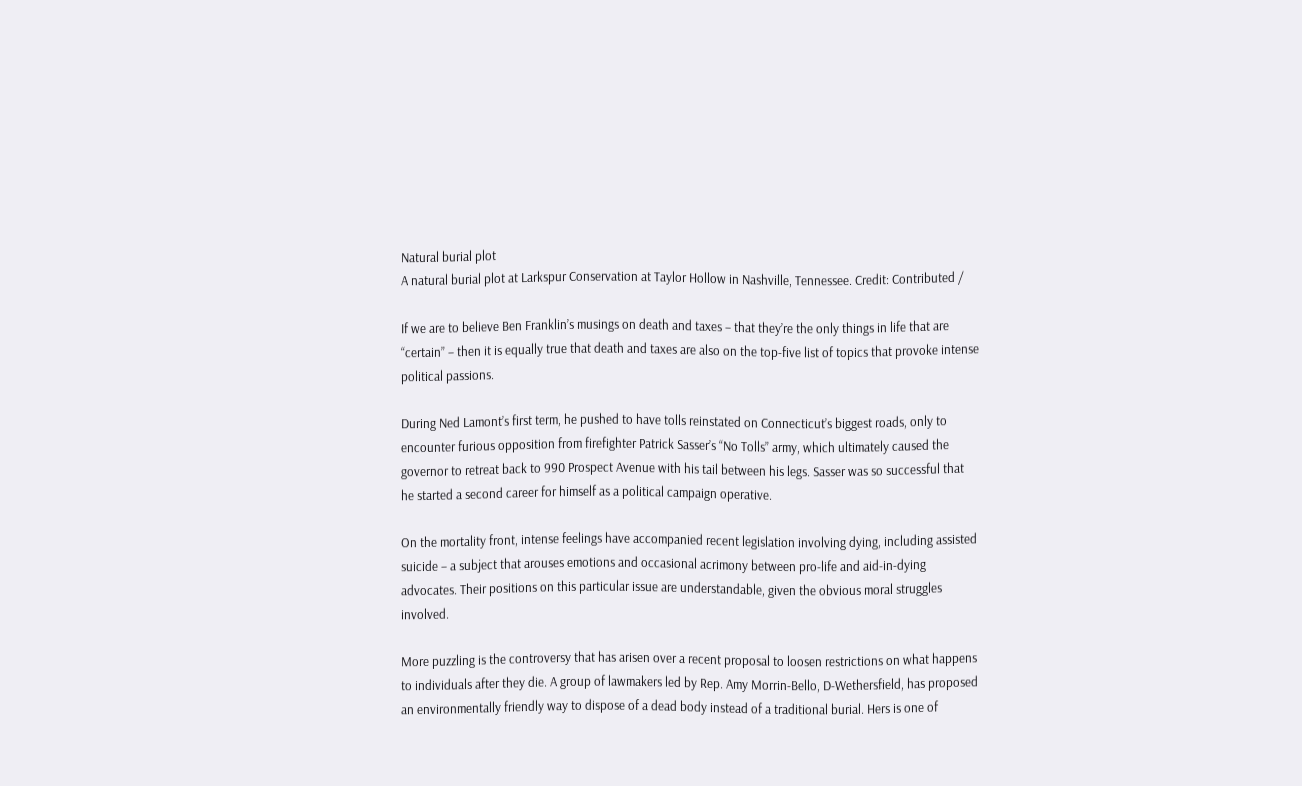Natural burial plot
A natural burial plot at Larkspur Conservation at Taylor Hollow in Nashville, Tennessee. Credit: Contributed /

If we are to believe Ben Franklin’s musings on death and taxes – that they’re the only things in life that are “certain” – then it is equally true that death and taxes are also on the top-five list of topics that provoke intense political passions.

During Ned Lamont’s first term, he pushed to have tolls reinstated on Connecticut’s biggest roads, only to encounter furious opposition from firefighter Patrick Sasser’s “No Tolls” army, which ultimately caused the governor to retreat back to 990 Prospect Avenue with his tail between his legs. Sasser was so successful that he started a second career for himself as a political campaign operative.

On the mortality front, intense feelings have accompanied recent legislation involving dying, including assisted suicide – a subject that arouses emotions and occasional acrimony between pro-life and aid-in-dying advocates. Their positions on this particular issue are understandable, given the obvious moral struggles involved.

More puzzling is the controversy that has arisen over a recent proposal to loosen restrictions on what happens to individuals after they die. A group of lawmakers led by Rep. Amy Morrin-Bello, D-Wethersfield, has proposed an environmentally friendly way to dispose of a dead body instead of a traditional burial. Hers is one of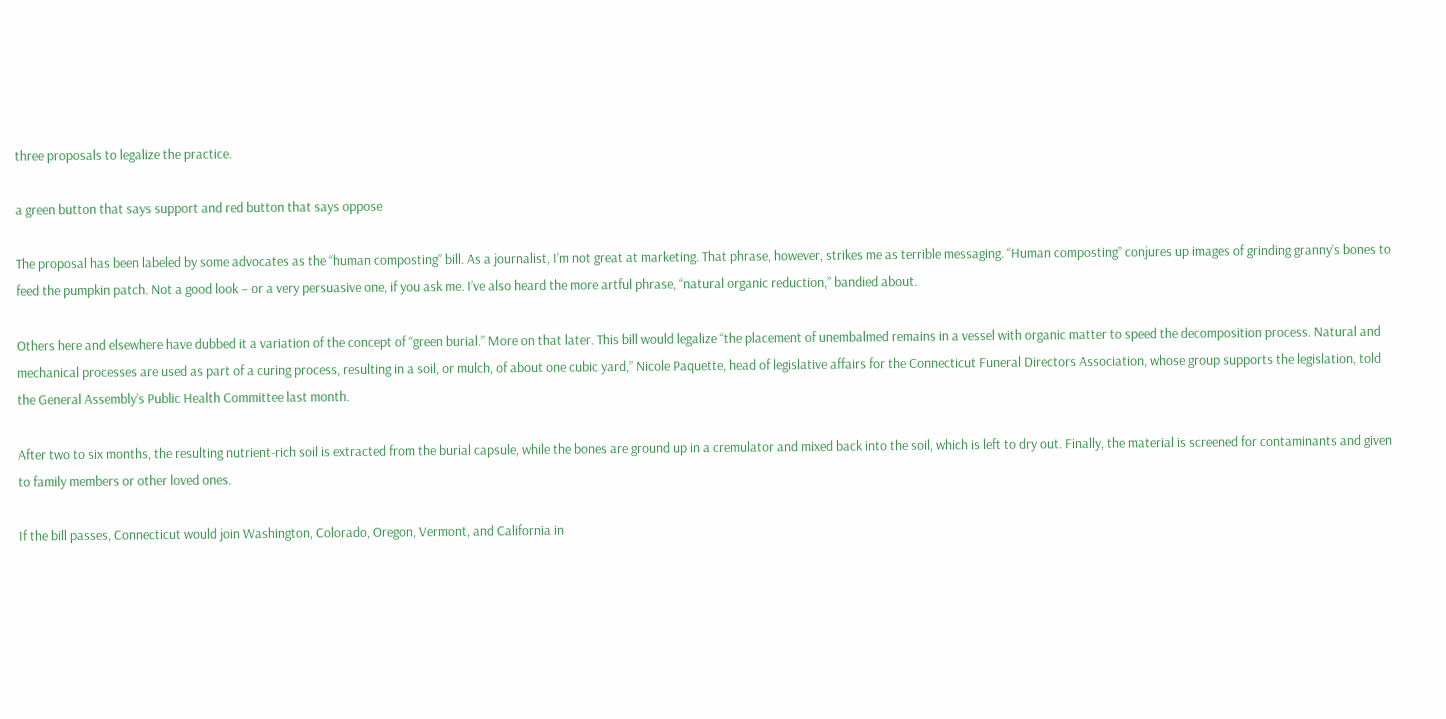three proposals to legalize the practice.

a green button that says support and red button that says oppose

The proposal has been labeled by some advocates as the “human composting” bill. As a journalist, I’m not great at marketing. That phrase, however, strikes me as terrible messaging. “Human composting” conjures up images of grinding granny’s bones to feed the pumpkin patch. Not a good look – or a very persuasive one, if you ask me. I’ve also heard the more artful phrase, “natural organic reduction,” bandied about.

Others here and elsewhere have dubbed it a variation of the concept of “green burial.” More on that later. This bill would legalize “the placement of unembalmed remains in a vessel with organic matter to speed the decomposition process. Natural and mechanical processes are used as part of a curing process, resulting in a soil, or mulch, of about one cubic yard,” Nicole Paquette, head of legislative affairs for the Connecticut Funeral Directors Association, whose group supports the legislation, told the General Assembly’s Public Health Committee last month.

After two to six months, the resulting nutrient-rich soil is extracted from the burial capsule, while the bones are ground up in a cremulator and mixed back into the soil, which is left to dry out. Finally, the material is screened for contaminants and given to family members or other loved ones.

If the bill passes, Connecticut would join Washington, Colorado, Oregon, Vermont, and California in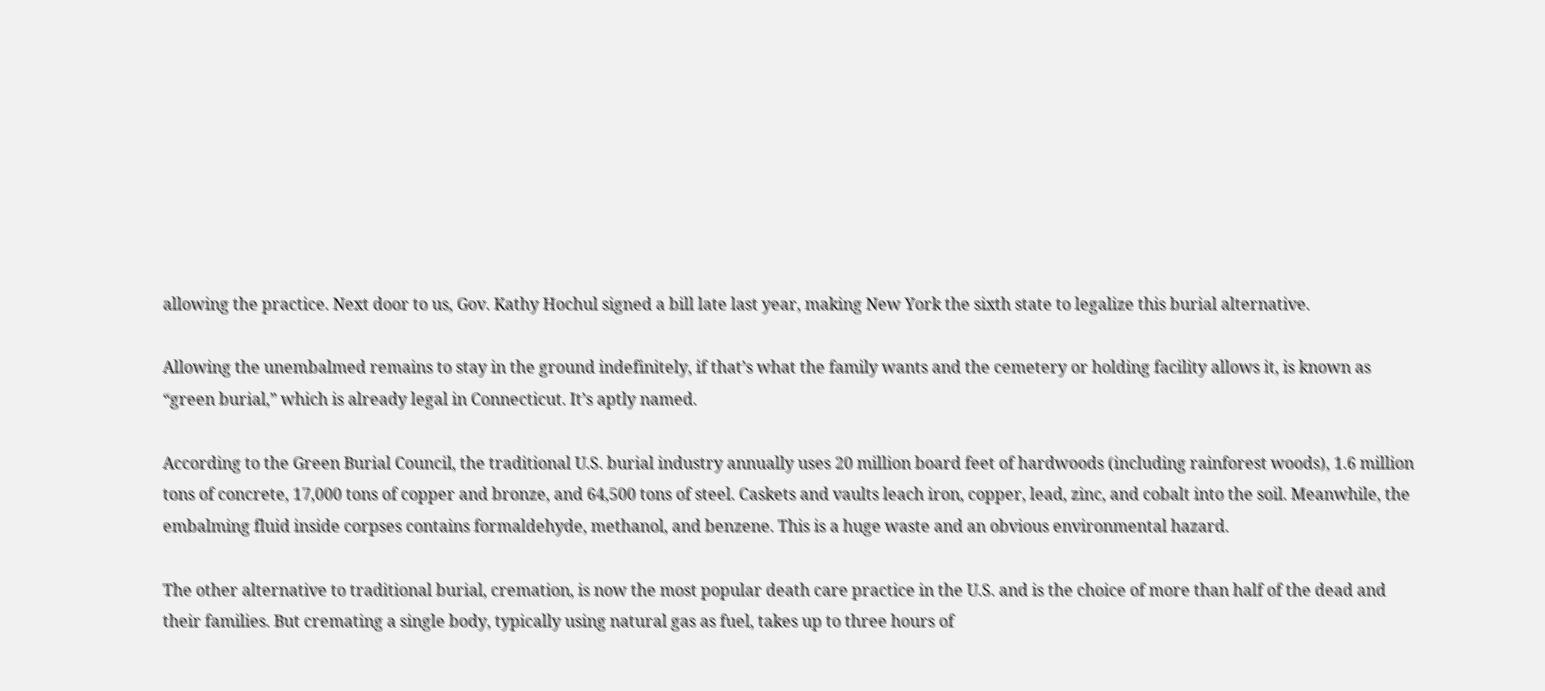allowing the practice. Next door to us, Gov. Kathy Hochul signed a bill late last year, making New York the sixth state to legalize this burial alternative.

Allowing the unembalmed remains to stay in the ground indefinitely, if that’s what the family wants and the cemetery or holding facility allows it, is known as “green burial,” which is already legal in Connecticut. It’s aptly named.

According to the Green Burial Council, the traditional U.S. burial industry annually uses 20 million board feet of hardwoods (including rainforest woods), 1.6 million tons of concrete, 17,000 tons of copper and bronze, and 64,500 tons of steel. Caskets and vaults leach iron, copper, lead, zinc, and cobalt into the soil. Meanwhile, the embalming fluid inside corpses contains formaldehyde, methanol, and benzene. This is a huge waste and an obvious environmental hazard.

The other alternative to traditional burial, cremation, is now the most popular death care practice in the U.S. and is the choice of more than half of the dead and their families. But cremating a single body, typically using natural gas as fuel, takes up to three hours of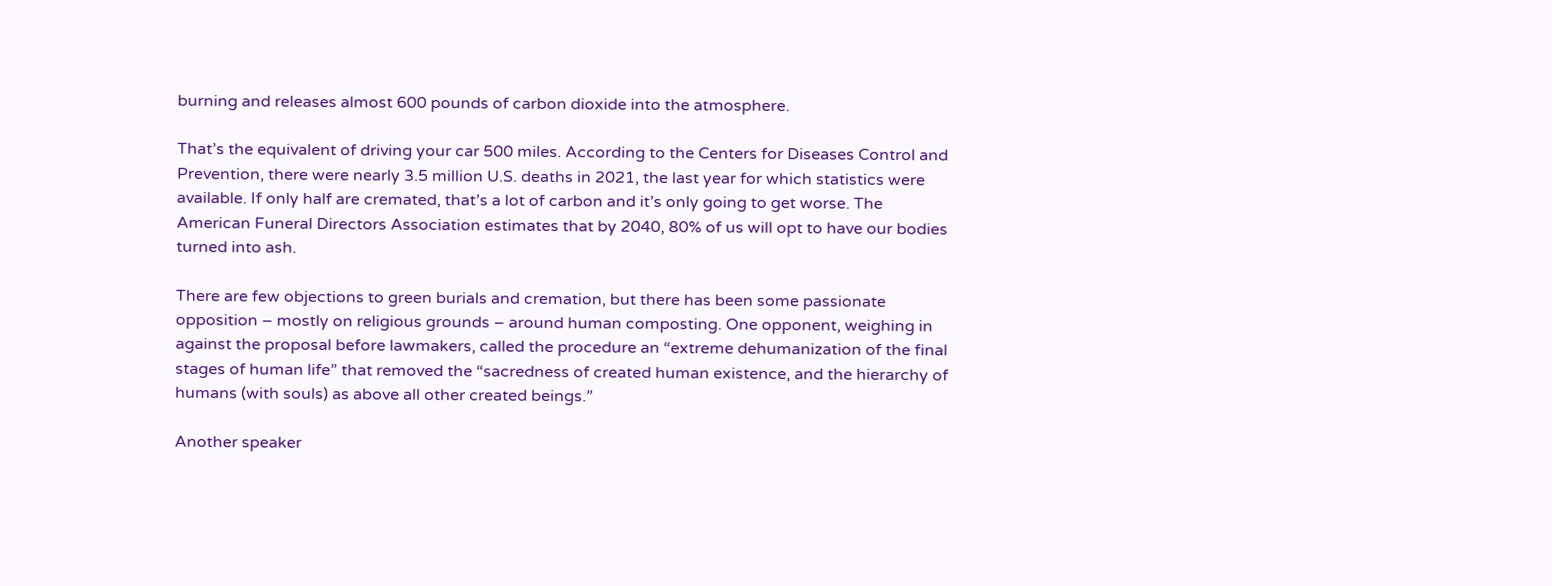burning and releases almost 600 pounds of carbon dioxide into the atmosphere.

That’s the equivalent of driving your car 500 miles. According to the Centers for Diseases Control and Prevention, there were nearly 3.5 million U.S. deaths in 2021, the last year for which statistics were available. If only half are cremated, that’s a lot of carbon and it’s only going to get worse. The American Funeral Directors Association estimates that by 2040, 80% of us will opt to have our bodies turned into ash.

There are few objections to green burials and cremation, but there has been some passionate opposition – mostly on religious grounds – around human composting. One opponent, weighing in against the proposal before lawmakers, called the procedure an “extreme dehumanization of the final stages of human life” that removed the “sacredness of created human existence, and the hierarchy of humans (with souls) as above all other created beings.”

Another speaker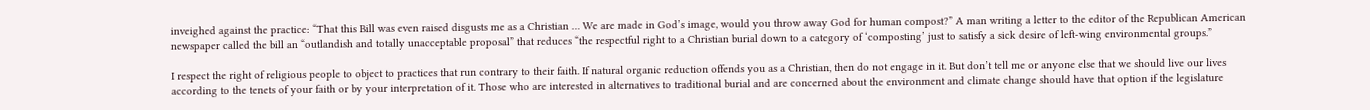inveighed against the practice: “That this Bill was even raised disgusts me as a Christian … We are made in God’s image, would you throw away God for human compost?” A man writing a letter to the editor of the Republican American newspaper called the bill an “outlandish and totally unacceptable proposal” that reduces “the respectful right to a Christian burial down to a category of ‘composting’ just to satisfy a sick desire of left-wing environmental groups.”

I respect the right of religious people to object to practices that run contrary to their faith. If natural organic reduction offends you as a Christian, then do not engage in it. But don’t tell me or anyone else that we should live our lives according to the tenets of your faith or by your interpretation of it. Those who are interested in alternatives to traditional burial and are concerned about the environment and climate change should have that option if the legislature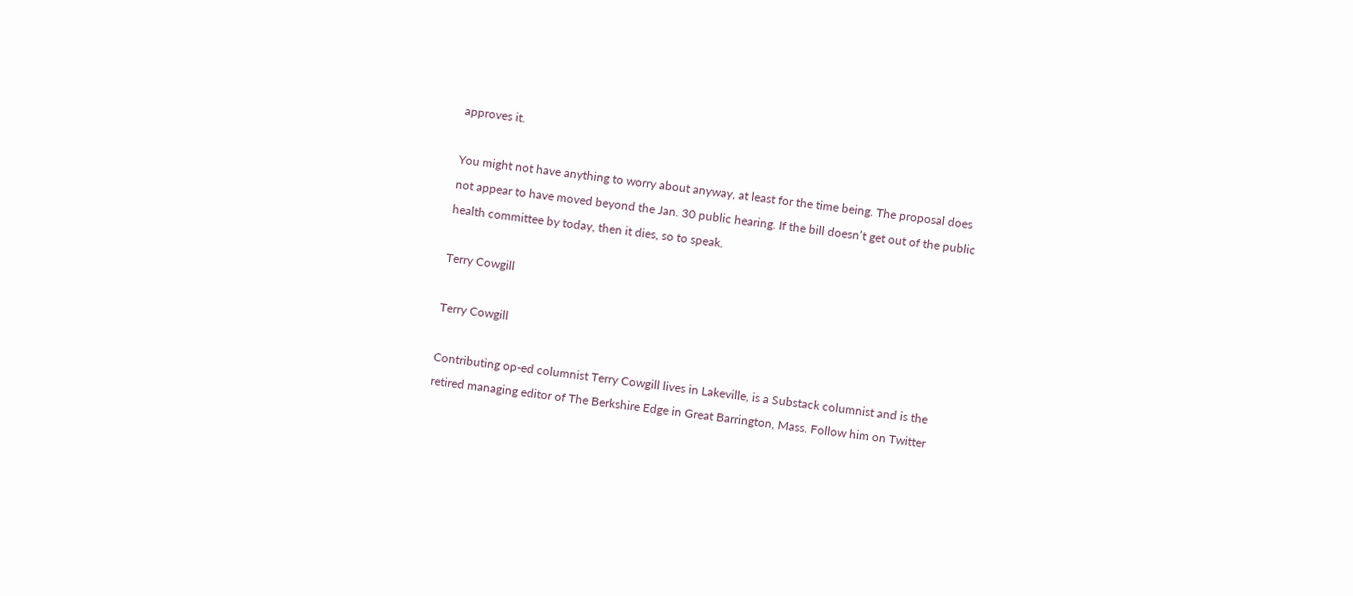approves it.

You might not have anything to worry about anyway, at least for the time being. The proposal does not appear to have moved beyond the Jan. 30 public hearing. If the bill doesn’t get out of the public health committee by today, then it dies, so to speak.

Terry Cowgill

Terry Cowgill

Contributing op-ed columnist Terry Cowgill lives in Lakeville, is a Substack columnist and is the retired managing editor of The Berkshire Edge in Great Barrington, Mass. Follow him on Twitter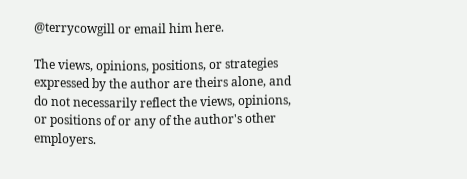@terrycowgill or email him here.

The views, opinions, positions, or strategies expressed by the author are theirs alone, and do not necessarily reflect the views, opinions, or positions of or any of the author's other employers.